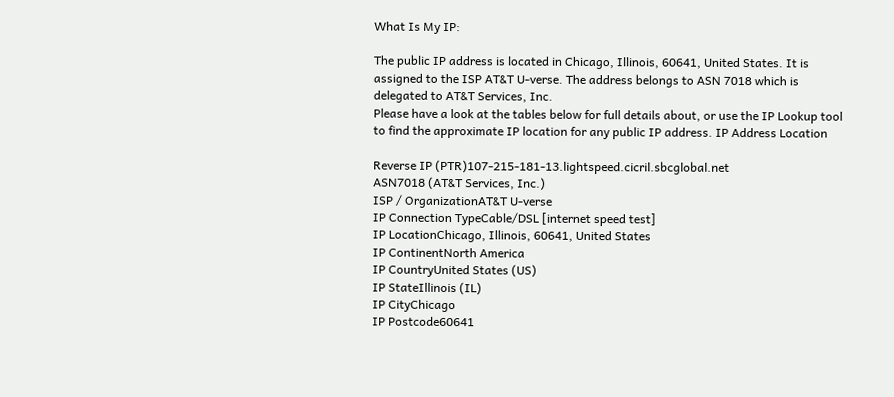What Is My IP:

The public IP address is located in Chicago, Illinois, 60641, United States. It is assigned to the ISP AT&T U-verse. The address belongs to ASN 7018 which is delegated to AT&T Services, Inc.
Please have a look at the tables below for full details about, or use the IP Lookup tool to find the approximate IP location for any public IP address. IP Address Location

Reverse IP (PTR)107-215-181-13.lightspeed.cicril.sbcglobal.net
ASN7018 (AT&T Services, Inc.)
ISP / OrganizationAT&T U-verse
IP Connection TypeCable/DSL [internet speed test]
IP LocationChicago, Illinois, 60641, United States
IP ContinentNorth America
IP CountryUnited States (US)
IP StateIllinois (IL)
IP CityChicago
IP Postcode60641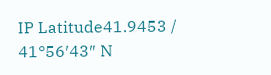IP Latitude41.9453 / 41°56′43″ N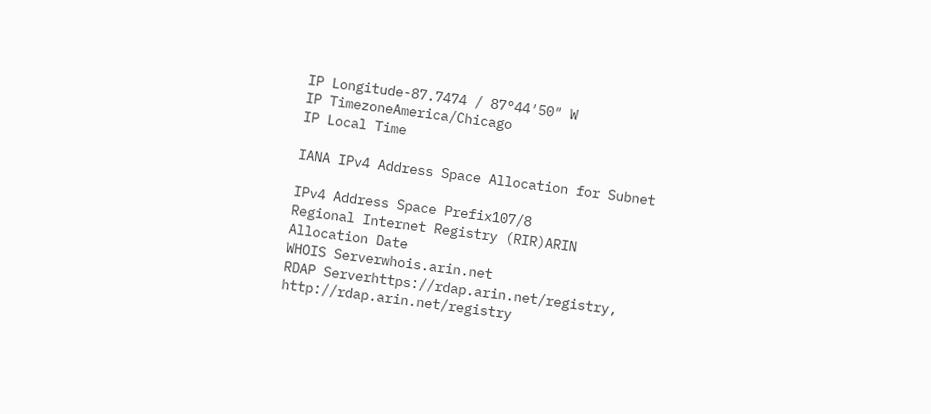IP Longitude-87.7474 / 87°44′50″ W
IP TimezoneAmerica/Chicago
IP Local Time

IANA IPv4 Address Space Allocation for Subnet

IPv4 Address Space Prefix107/8
Regional Internet Registry (RIR)ARIN
Allocation Date
WHOIS Serverwhois.arin.net
RDAP Serverhttps://rdap.arin.net/registry, http://rdap.arin.net/registry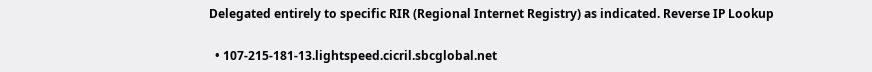Delegated entirely to specific RIR (Regional Internet Registry) as indicated. Reverse IP Lookup

  • 107-215-181-13.lightspeed.cicril.sbcglobal.net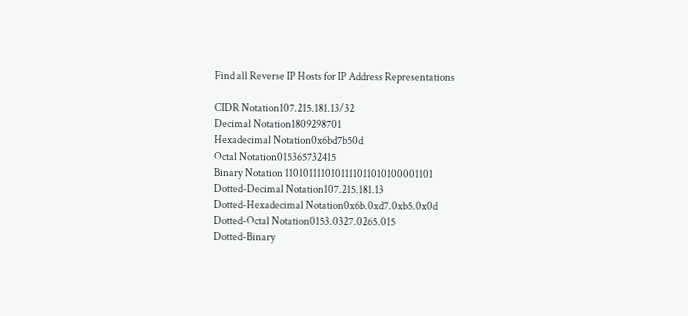Find all Reverse IP Hosts for IP Address Representations

CIDR Notation107.215.181.13/32
Decimal Notation1809298701
Hexadecimal Notation0x6bd7b50d
Octal Notation015365732415
Binary Notation 1101011110101111011010100001101
Dotted-Decimal Notation107.215.181.13
Dotted-Hexadecimal Notation0x6b.0xd7.0xb5.0x0d
Dotted-Octal Notation0153.0327.0265.015
Dotted-Binary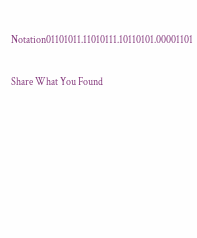Notation01101011.11010111.10110101.00001101

Share What You Found